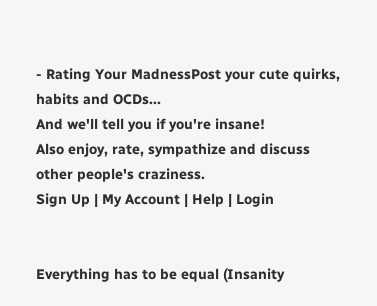- Rating Your MadnessPost your cute quirks, habits and OCDs...
And we'll tell you if you're insane!
Also enjoy, rate, sympathize and discuss
other people's craziness.
Sign Up | My Account | Help | Login


Everything has to be equal (Insanity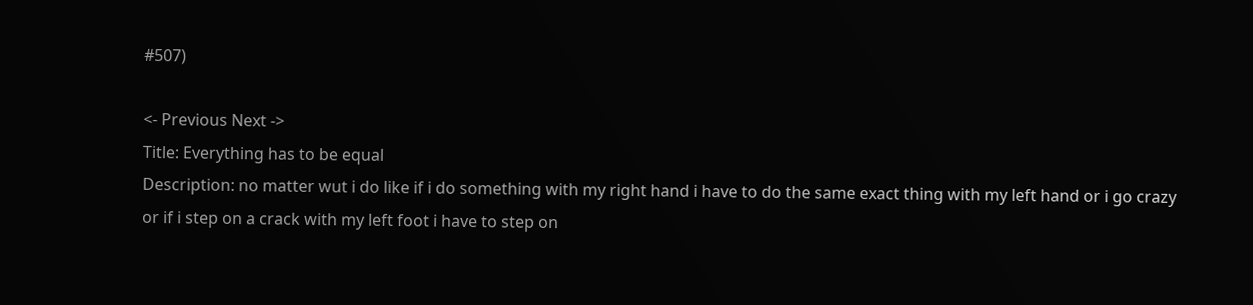#507)

<- Previous Next ->
Title: Everything has to be equal
Description: no matter wut i do like if i do something with my right hand i have to do the same exact thing with my left hand or i go crazy
or if i step on a crack with my left foot i have to step on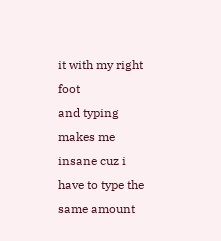it with my right foot
and typing makes me insane cuz i have to type the same amount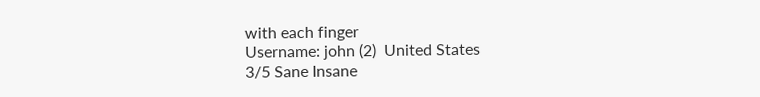with each finger
Username: john (2)  United States
3/5 Sane Insane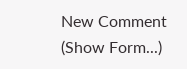New Comment (Show Form...)